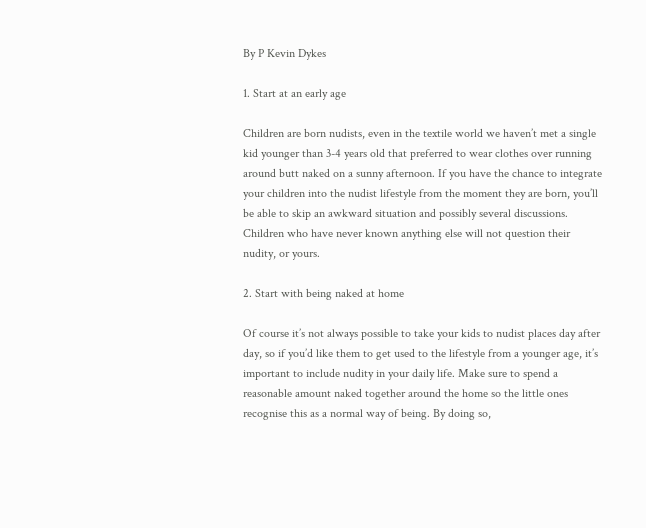By P Kevin Dykes

1. Start at an early age

Children are born nudists, even in the textile world we haven’t met a single kid younger than 3-4 years old that preferred to wear clothes over running around butt naked on a sunny afternoon. If you have the chance to integrate your children into the nudist lifestyle from the moment they are born, you’ll be able to skip an awkward situation and possibly several discussions. Children who have never known anything else will not question their nudity, or yours.

2. Start with being naked at home

Of course it’s not always possible to take your kids to nudist places day after day, so if you’d like them to get used to the lifestyle from a younger age, it’s important to include nudity in your daily life. Make sure to spend a reasonable amount naked together around the home so the little ones recognise this as a normal way of being. By doing so,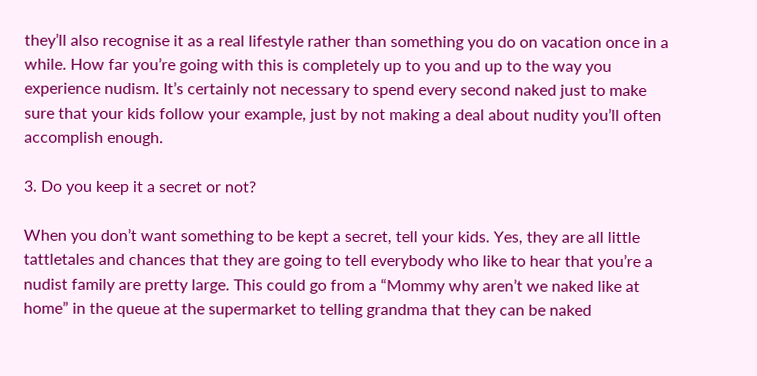they’ll also recognise it as a real lifestyle rather than something you do on vacation once in a while. How far you’re going with this is completely up to you and up to the way you experience nudism. It’s certainly not necessary to spend every second naked just to make sure that your kids follow your example, just by not making a deal about nudity you’ll often accomplish enough.

3. Do you keep it a secret or not?

When you don’t want something to be kept a secret, tell your kids. Yes, they are all little tattletales and chances that they are going to tell everybody who like to hear that you’re a nudist family are pretty large. This could go from a “Mommy why aren’t we naked like at home” in the queue at the supermarket to telling grandma that they can be naked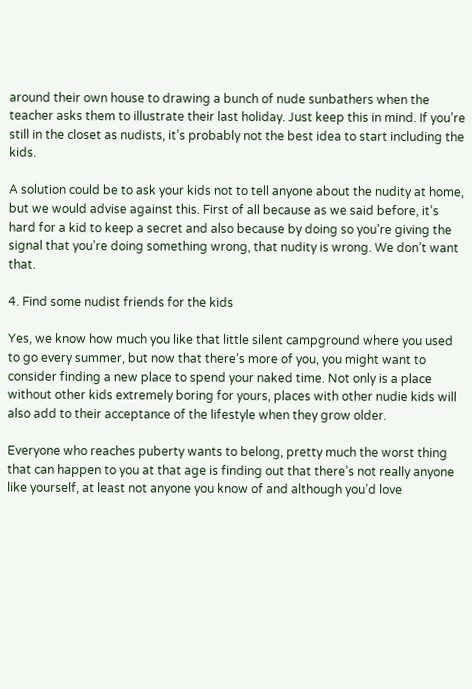around their own house to drawing a bunch of nude sunbathers when the teacher asks them to illustrate their last holiday. Just keep this in mind. If you’re still in the closet as nudists, it’s probably not the best idea to start including the kids.

A solution could be to ask your kids not to tell anyone about the nudity at home, but we would advise against this. First of all because as we said before, it’s hard for a kid to keep a secret and also because by doing so you’re giving the signal that you’re doing something wrong, that nudity is wrong. We don’t want that.

4. Find some nudist friends for the kids

Yes, we know how much you like that little silent campground where you used to go every summer, but now that there’s more of you, you might want to consider finding a new place to spend your naked time. Not only is a place without other kids extremely boring for yours, places with other nudie kids will also add to their acceptance of the lifestyle when they grow older.

Everyone who reaches puberty wants to belong, pretty much the worst thing that can happen to you at that age is finding out that there’s not really anyone like yourself, at least not anyone you know of and although you’d love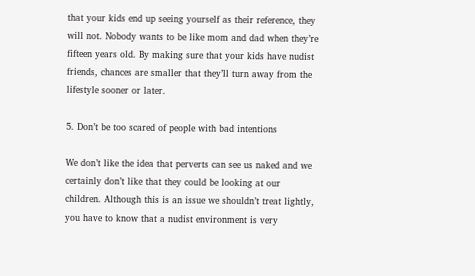that your kids end up seeing yourself as their reference, they will not. Nobody wants to be like mom and dad when they’re fifteen years old. By making sure that your kids have nudist friends, chances are smaller that they’ll turn away from the lifestyle sooner or later.

5. Don’t be too scared of people with bad intentions

We don’t like the idea that perverts can see us naked and we certainly don’t like that they could be looking at our children. Although this is an issue we shouldn’t treat lightly, you have to know that a nudist environment is very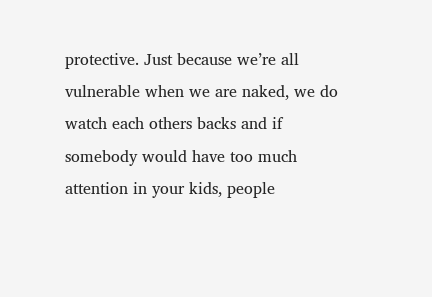protective. Just because we’re all vulnerable when we are naked, we do watch each others backs and if somebody would have too much attention in your kids, people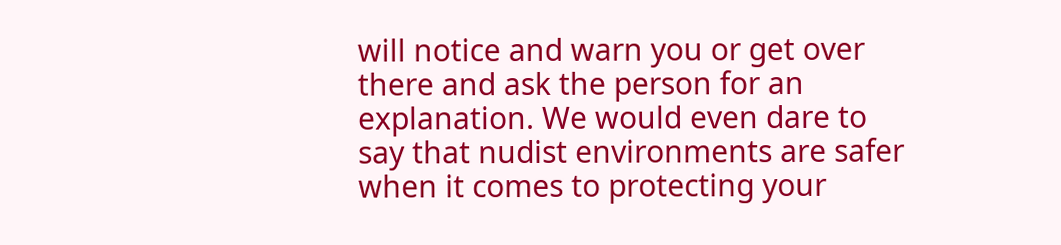will notice and warn you or get over there and ask the person for an explanation. We would even dare to say that nudist environments are safer when it comes to protecting your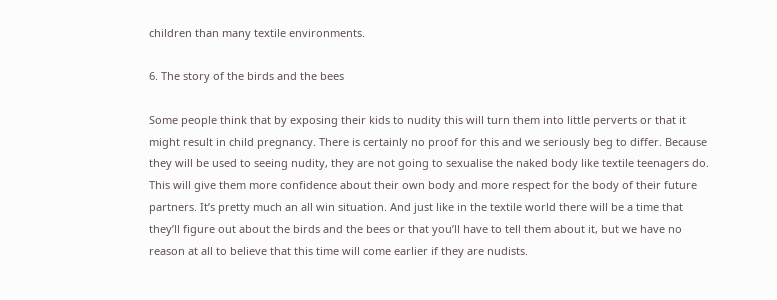children than many textile environments.

6. The story of the birds and the bees

Some people think that by exposing their kids to nudity this will turn them into little perverts or that it might result in child pregnancy. There is certainly no proof for this and we seriously beg to differ. Because they will be used to seeing nudity, they are not going to sexualise the naked body like textile teenagers do. This will give them more confidence about their own body and more respect for the body of their future partners. It’s pretty much an all win situation. And just like in the textile world there will be a time that they’ll figure out about the birds and the bees or that you’ll have to tell them about it, but we have no reason at all to believe that this time will come earlier if they are nudists.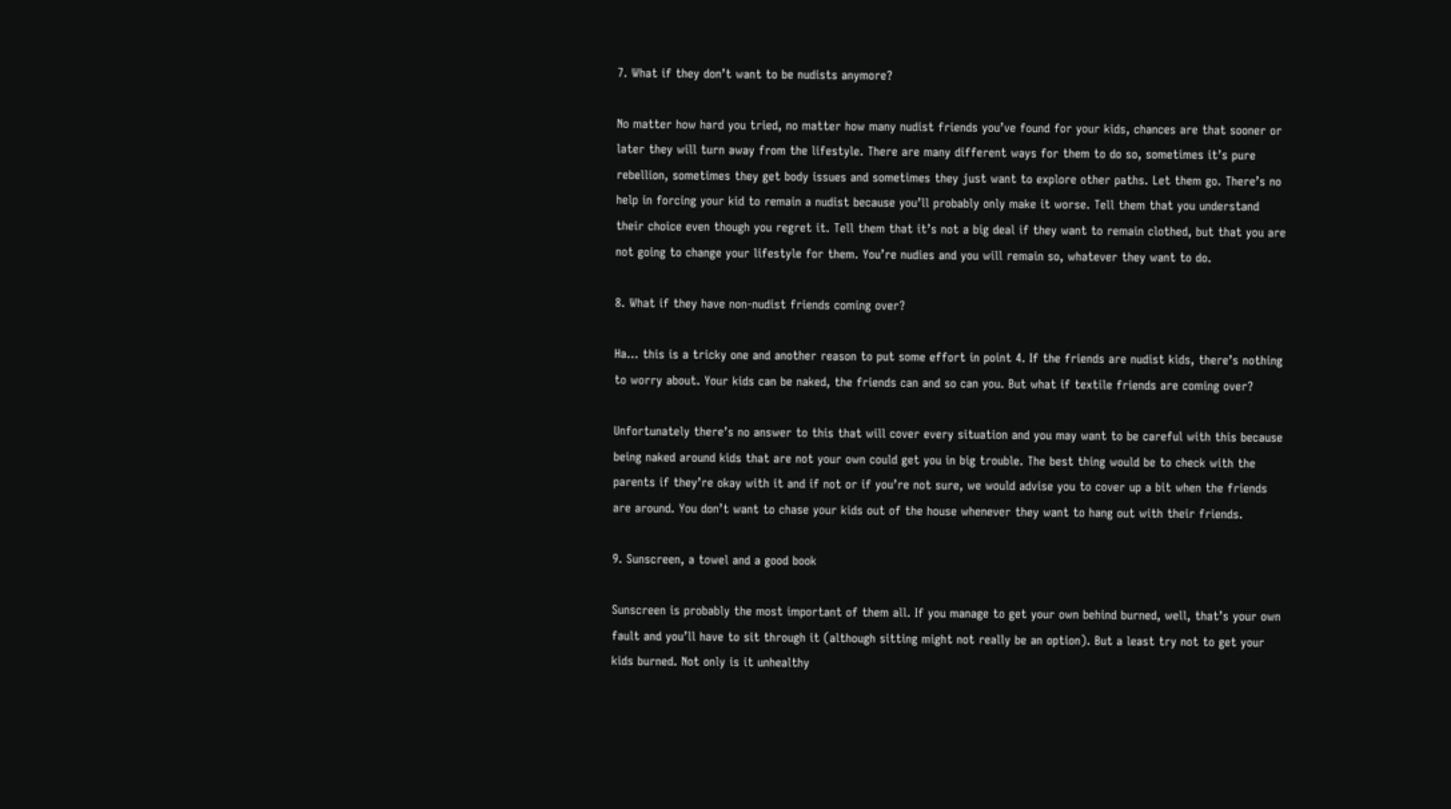7. What if they don’t want to be nudists anymore?

No matter how hard you tried, no matter how many nudist friends you’ve found for your kids, chances are that sooner or later they will turn away from the lifestyle. There are many different ways for them to do so, sometimes it’s pure rebellion, sometimes they get body issues and sometimes they just want to explore other paths. Let them go. There’s no help in forcing your kid to remain a nudist because you’ll probably only make it worse. Tell them that you understand their choice even though you regret it. Tell them that it’s not a big deal if they want to remain clothed, but that you are not going to change your lifestyle for them. You’re nudies and you will remain so, whatever they want to do.

8. What if they have non-nudist friends coming over?

Ha… this is a tricky one and another reason to put some effort in point 4. If the friends are nudist kids, there’s nothing to worry about. Your kids can be naked, the friends can and so can you. But what if textile friends are coming over?

Unfortunately there’s no answer to this that will cover every situation and you may want to be careful with this because being naked around kids that are not your own could get you in big trouble. The best thing would be to check with the parents if they’re okay with it and if not or if you’re not sure, we would advise you to cover up a bit when the friends are around. You don’t want to chase your kids out of the house whenever they want to hang out with their friends.

9. Sunscreen, a towel and a good book

Sunscreen is probably the most important of them all. If you manage to get your own behind burned, well, that’s your own fault and you’ll have to sit through it (although sitting might not really be an option). But a least try not to get your kids burned. Not only is it unhealthy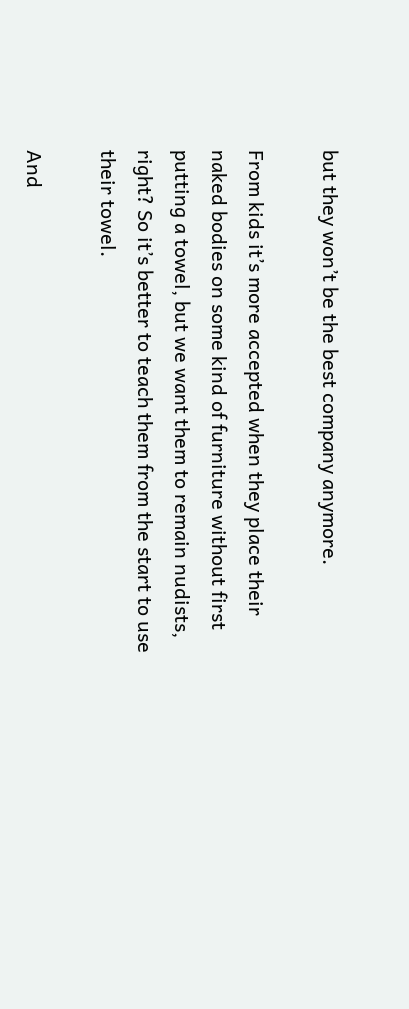but they won’t be the best company anymore.

From kids it’s more accepted when they place their naked bodies on some kind of furniture without first putting a towel, but we want them to remain nudists, right? So it’s better to teach them from the start to use their towel.

And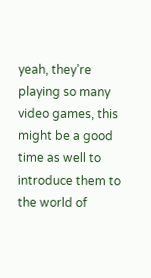yeah, they’re playing so many video games, this might be a good time as well to introduce them to the world of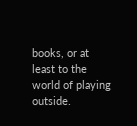books, or at least to the world of playing outside.